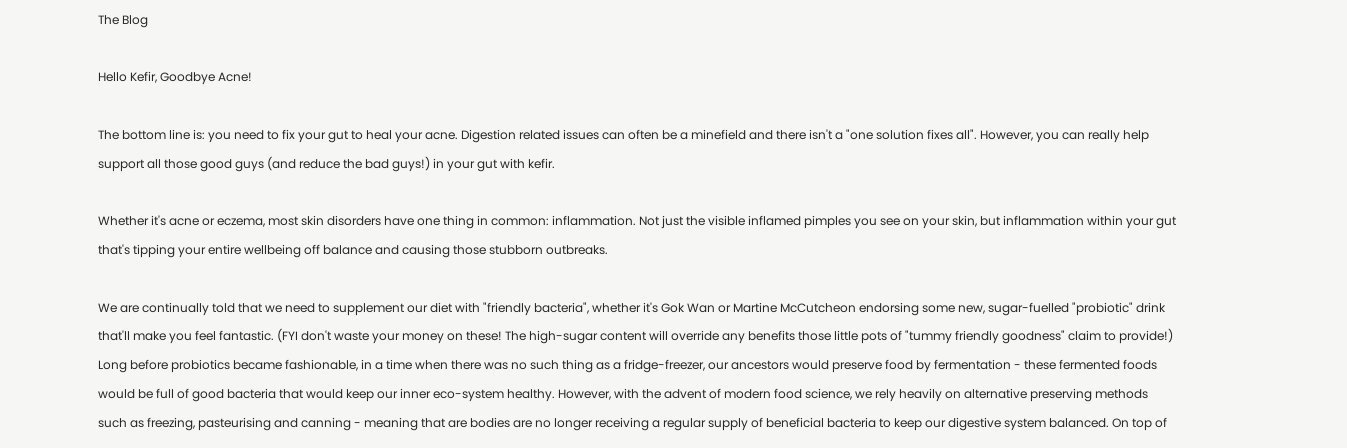The Blog

Hello Kefir, Goodbye Acne!

The bottom line is: you need to fix your gut to heal your acne. Digestion related issues can often be a minefield and there isn't a "one solution fixes all". However, you can really help support all those good guys (and reduce the bad guys!) in your gut with kefir.

Whether it's acne or eczema, most skin disorders have one thing in common: inflammation. Not just the visible inflamed pimples you see on your skin, but inflammation within your gut that's tipping your entire wellbeing off balance and causing those stubborn outbreaks.

We are continually told that we need to supplement our diet with "friendly bacteria", whether it's Gok Wan or Martine McCutcheon endorsing some new, sugar-fuelled "probiotic" drink that'll make you feel fantastic. (FYI don't waste your money on these! The high-sugar content will override any benefits those little pots of "tummy friendly goodness" claim to provide!) Long before probiotics became fashionable, in a time when there was no such thing as a fridge-freezer, our ancestors would preserve food by fermentation - these fermented foods would be full of good bacteria that would keep our inner eco-system healthy. However, with the advent of modern food science, we rely heavily on alternative preserving methods such as freezing, pasteurising and canning - meaning that are bodies are no longer receiving a regular supply of beneficial bacteria to keep our digestive system balanced. On top of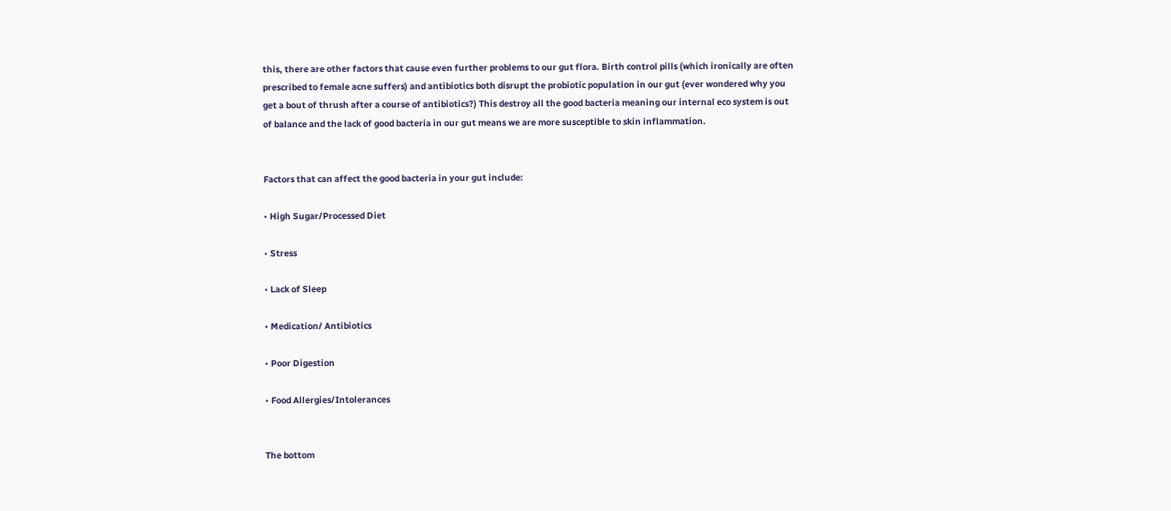this, there are other factors that cause even further problems to our gut flora. Birth control pills (which ironically are often prescribed to female acne suffers) and antibiotics both disrupt the probiotic population in our gut (ever wondered why you get a bout of thrush after a course of antibiotics?) This destroy all the good bacteria meaning our internal eco system is out of balance and the lack of good bacteria in our gut means we are more susceptible to skin inflammation.


Factors that can affect the good bacteria in your gut include:

• High Sugar/Processed Diet

• Stress

• Lack of Sleep

• Medication/ Antibiotics

• Poor Digestion

• Food Allergies/Intolerances


The bottom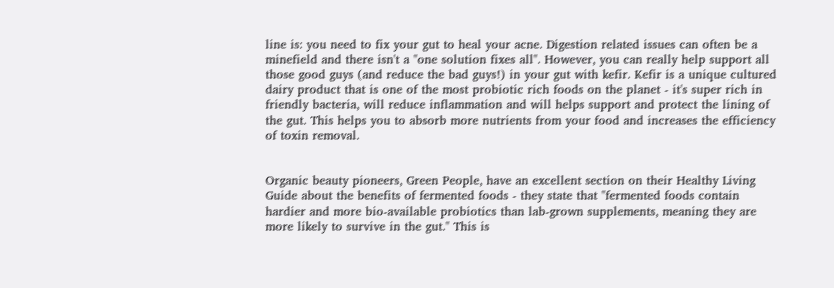line is: you need to fix your gut to heal your acne. Digestion related issues can often be a minefield and there isn't a "one solution fixes all". However, you can really help support all those good guys (and reduce the bad guys!) in your gut with kefir. Kefir is a unique cultured dairy product that is one of the most probiotic rich foods on the planet - it's super rich in friendly bacteria, will reduce inflammation and will helps support and protect the lining of the gut. This helps you to absorb more nutrients from your food and increases the efficiency of toxin removal.


Organic beauty pioneers, Green People, have an excellent section on their Healthy Living Guide about the benefits of fermented foods - they state that "fermented foods contain hardier and more bio-available probiotics than lab-grown supplements, meaning they are more likely to survive in the gut." This is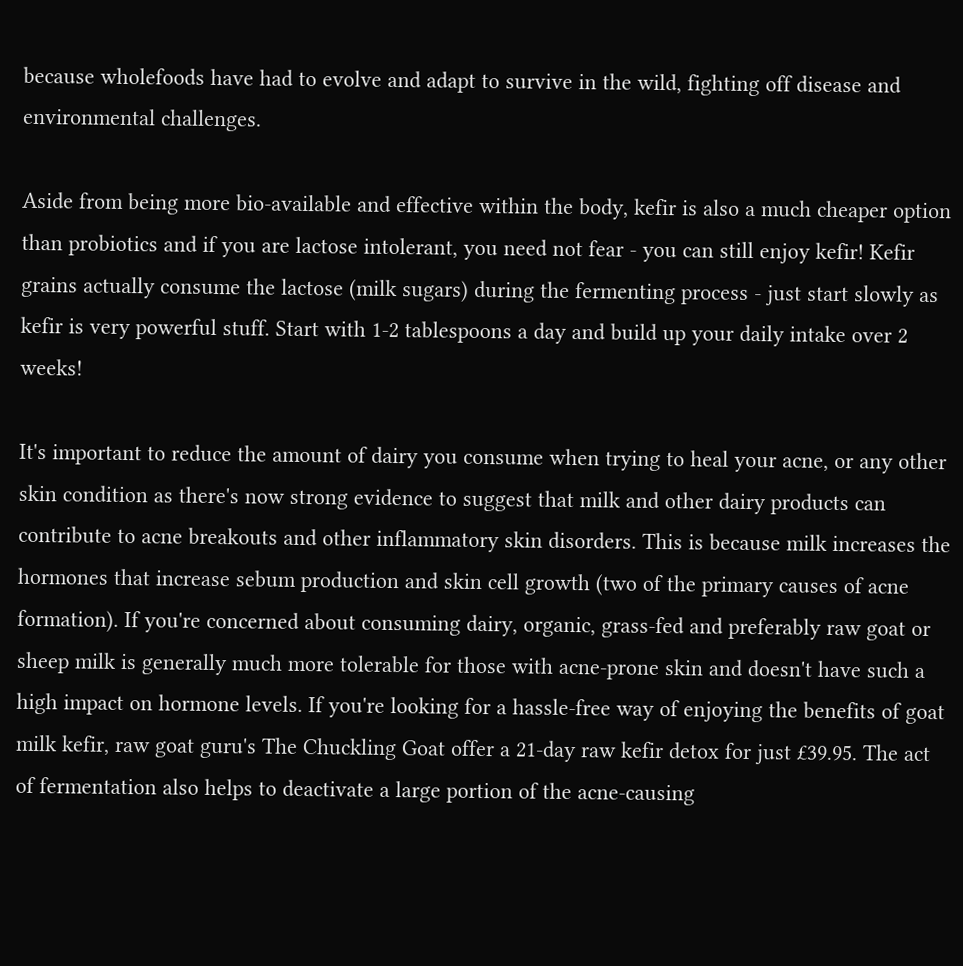because wholefoods have had to evolve and adapt to survive in the wild, fighting off disease and environmental challenges.

Aside from being more bio-available and effective within the body, kefir is also a much cheaper option than probiotics and if you are lactose intolerant, you need not fear - you can still enjoy kefir! Kefir grains actually consume the lactose (milk sugars) during the fermenting process - just start slowly as kefir is very powerful stuff. Start with 1-2 tablespoons a day and build up your daily intake over 2 weeks!

It's important to reduce the amount of dairy you consume when trying to heal your acne, or any other skin condition as there's now strong evidence to suggest that milk and other dairy products can contribute to acne breakouts and other inflammatory skin disorders. This is because milk increases the hormones that increase sebum production and skin cell growth (two of the primary causes of acne formation). If you're concerned about consuming dairy, organic, grass-fed and preferably raw goat or sheep milk is generally much more tolerable for those with acne-prone skin and doesn't have such a high impact on hormone levels. If you're looking for a hassle-free way of enjoying the benefits of goat milk kefir, raw goat guru's The Chuckling Goat offer a 21-day raw kefir detox for just £39.95. The act of fermentation also helps to deactivate a large portion of the acne-causing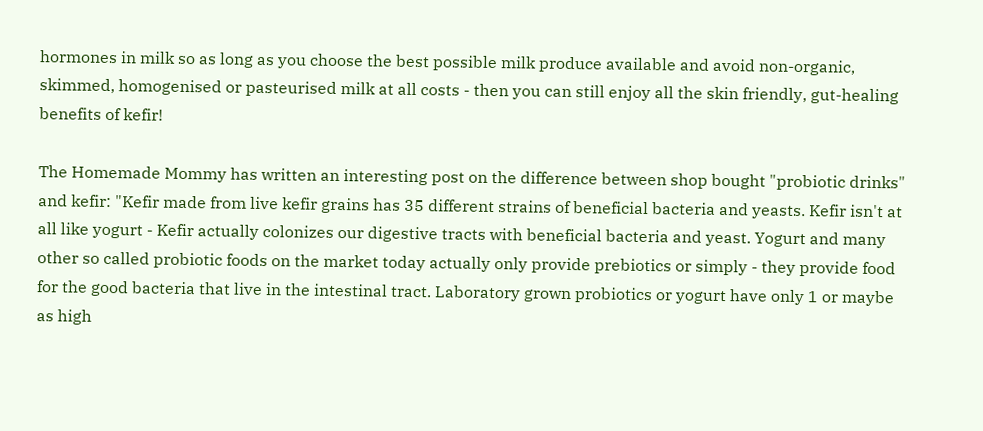hormones in milk so as long as you choose the best possible milk produce available and avoid non-organic, skimmed, homogenised or pasteurised milk at all costs - then you can still enjoy all the skin friendly, gut-healing benefits of kefir!

The Homemade Mommy has written an interesting post on the difference between shop bought "probiotic drinks" and kefir: "Kefir made from live kefir grains has 35 different strains of beneficial bacteria and yeasts. Kefir isn't at all like yogurt - Kefir actually colonizes our digestive tracts with beneficial bacteria and yeast. Yogurt and many other so called probiotic foods on the market today actually only provide prebiotics or simply - they provide food for the good bacteria that live in the intestinal tract. Laboratory grown probiotics or yogurt have only 1 or maybe as high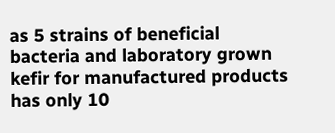as 5 strains of beneficial bacteria and laboratory grown kefir for manufactured products has only 10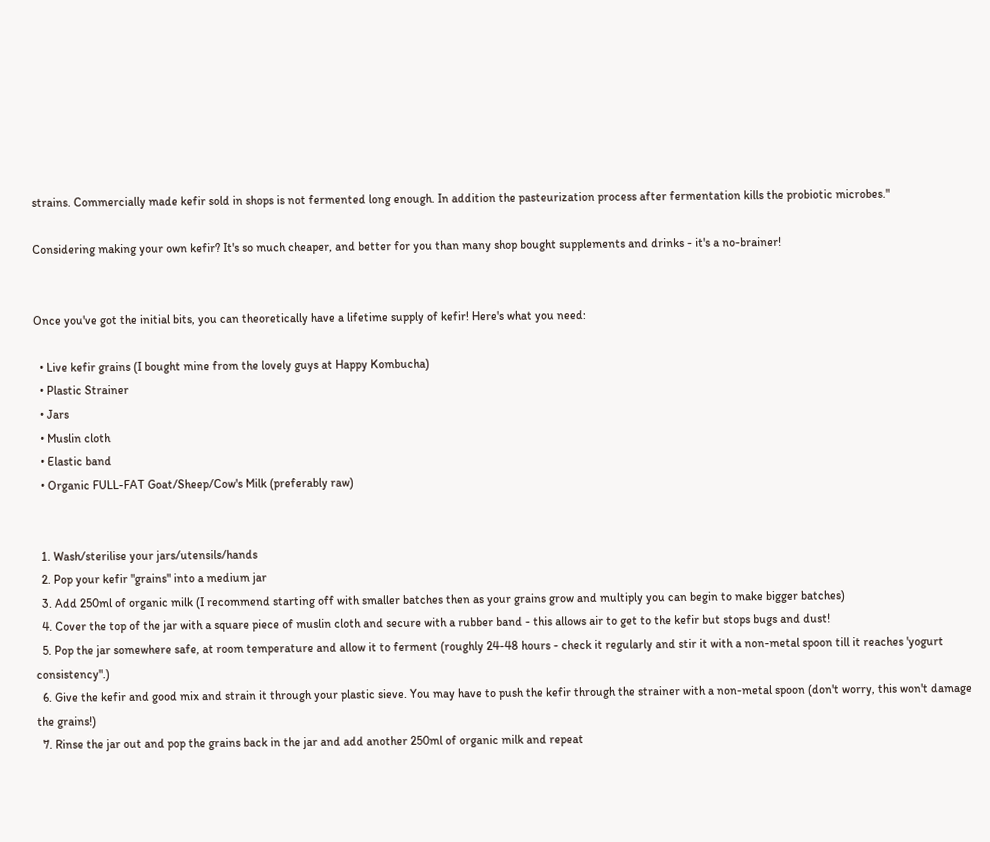strains. Commercially made kefir sold in shops is not fermented long enough. In addition the pasteurization process after fermentation kills the probiotic microbes."

Considering making your own kefir? It's so much cheaper, and better for you than many shop bought supplements and drinks - it's a no-brainer!


Once you've got the initial bits, you can theoretically have a lifetime supply of kefir! Here's what you need:

  • Live kefir grains (I bought mine from the lovely guys at Happy Kombucha)
  • Plastic Strainer
  • Jars
  • Muslin cloth
  • Elastic band
  • Organic FULL-FAT Goat/Sheep/Cow's Milk (preferably raw)


  1. Wash/sterilise your jars/utensils/hands
  2. Pop your kefir "grains" into a medium jar
  3. Add 250ml of organic milk (I recommend starting off with smaller batches then as your grains grow and multiply you can begin to make bigger batches)
  4. Cover the top of the jar with a square piece of muslin cloth and secure with a rubber band - this allows air to get to the kefir but stops bugs and dust!
  5. Pop the jar somewhere safe, at room temperature and allow it to ferment (roughly 24-48 hours - check it regularly and stir it with a non-metal spoon till it reaches 'yogurt consistency".)
  6. Give the kefir and good mix and strain it through your plastic sieve. You may have to push the kefir through the strainer with a non-metal spoon (don't worry, this won't damage the grains!)
  7. Rinse the jar out and pop the grains back in the jar and add another 250ml of organic milk and repeat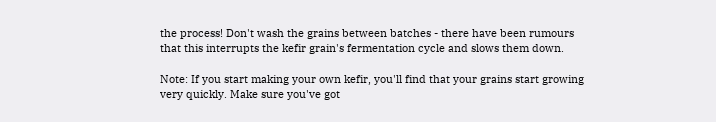the process! Don't wash the grains between batches - there have been rumours that this interrupts the kefir grain's fermentation cycle and slows them down.

Note: If you start making your own kefir, you'll find that your grains start growing very quickly. Make sure you've got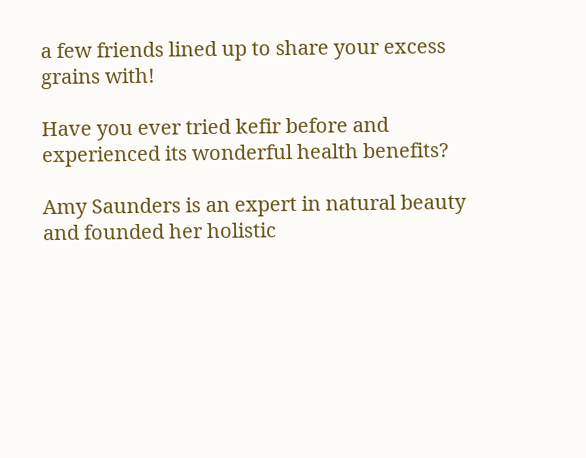a few friends lined up to share your excess grains with!

Have you ever tried kefir before and experienced its wonderful health benefits?

Amy Saunders is an expert in natural beauty and founded her holistic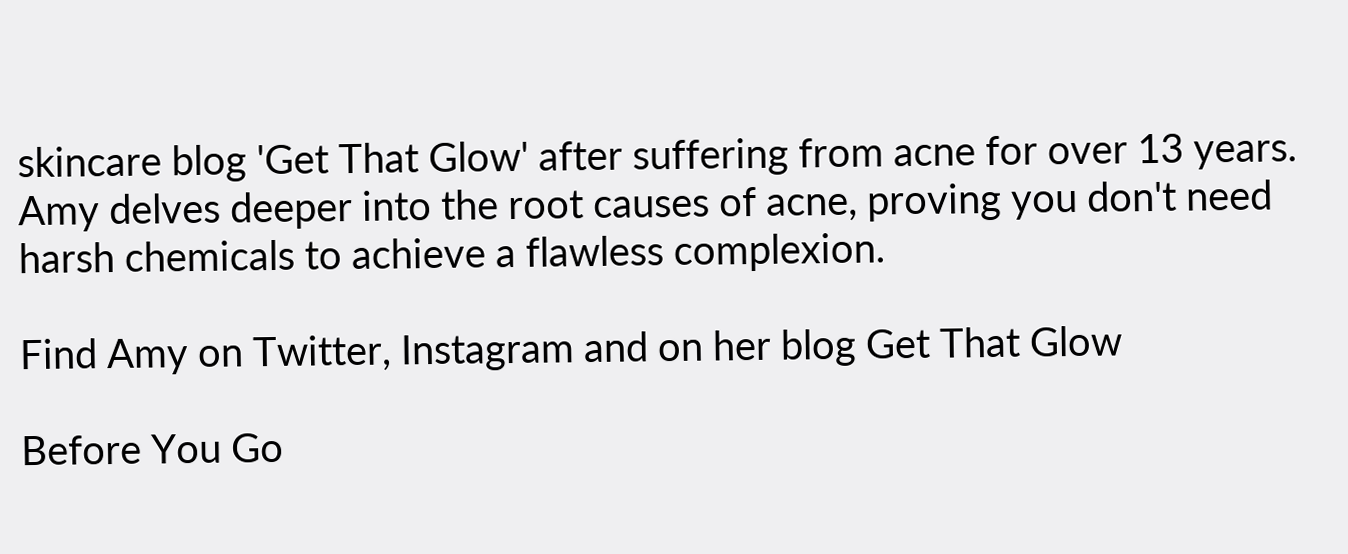skincare blog 'Get That Glow' after suffering from acne for over 13 years. Amy delves deeper into the root causes of acne, proving you don't need harsh chemicals to achieve a flawless complexion.

Find Amy on Twitter, Instagram and on her blog Get That Glow

Before You Go